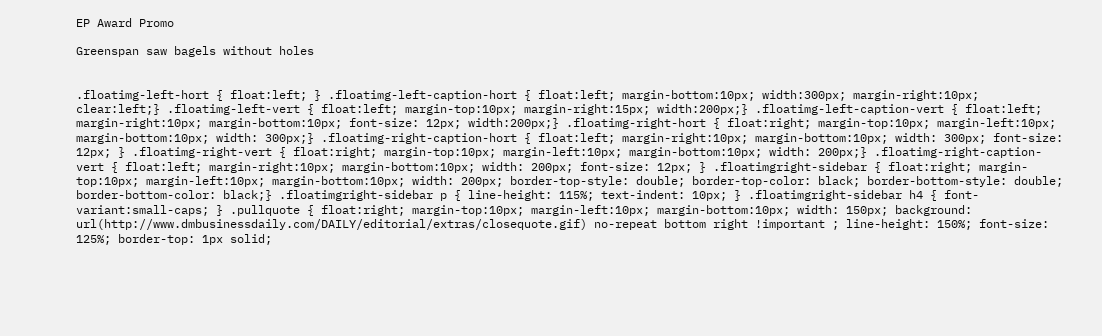EP Award Promo

Greenspan saw bagels without holes


.floatimg-left-hort { float:left; } .floatimg-left-caption-hort { float:left; margin-bottom:10px; width:300px; margin-right:10px; clear:left;} .floatimg-left-vert { float:left; margin-top:10px; margin-right:15px; width:200px;} .floatimg-left-caption-vert { float:left; margin-right:10px; margin-bottom:10px; font-size: 12px; width:200px;} .floatimg-right-hort { float:right; margin-top:10px; margin-left:10px; margin-bottom:10px; width: 300px;} .floatimg-right-caption-hort { float:left; margin-right:10px; margin-bottom:10px; width: 300px; font-size: 12px; } .floatimg-right-vert { float:right; margin-top:10px; margin-left:10px; margin-bottom:10px; width: 200px;} .floatimg-right-caption-vert { float:left; margin-right:10px; margin-bottom:10px; width: 200px; font-size: 12px; } .floatimgright-sidebar { float:right; margin-top:10px; margin-left:10px; margin-bottom:10px; width: 200px; border-top-style: double; border-top-color: black; border-bottom-style: double; border-bottom-color: black;} .floatimgright-sidebar p { line-height: 115%; text-indent: 10px; } .floatimgright-sidebar h4 { font-variant:small-caps; } .pullquote { float:right; margin-top:10px; margin-left:10px; margin-bottom:10px; width: 150px; background: url(http://www.dmbusinessdaily.com/DAILY/editorial/extras/closequote.gif) no-repeat bottom right !important ; line-height: 150%; font-size: 125%; border-top: 1px solid;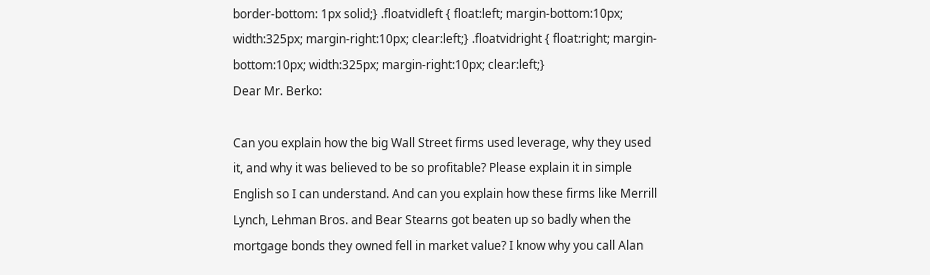border-bottom: 1px solid;} .floatvidleft { float:left; margin-bottom:10px; width:325px; margin-right:10px; clear:left;} .floatvidright { float:right; margin-bottom:10px; width:325px; margin-right:10px; clear:left;}
Dear Mr. Berko:

Can you explain how the big Wall Street firms used leverage, why they used it, and why it was believed to be so profitable? Please explain it in simple English so I can understand. And can you explain how these firms like Merrill Lynch, Lehman Bros. and Bear Stearns got beaten up so badly when the mortgage bonds they owned fell in market value? I know why you call Alan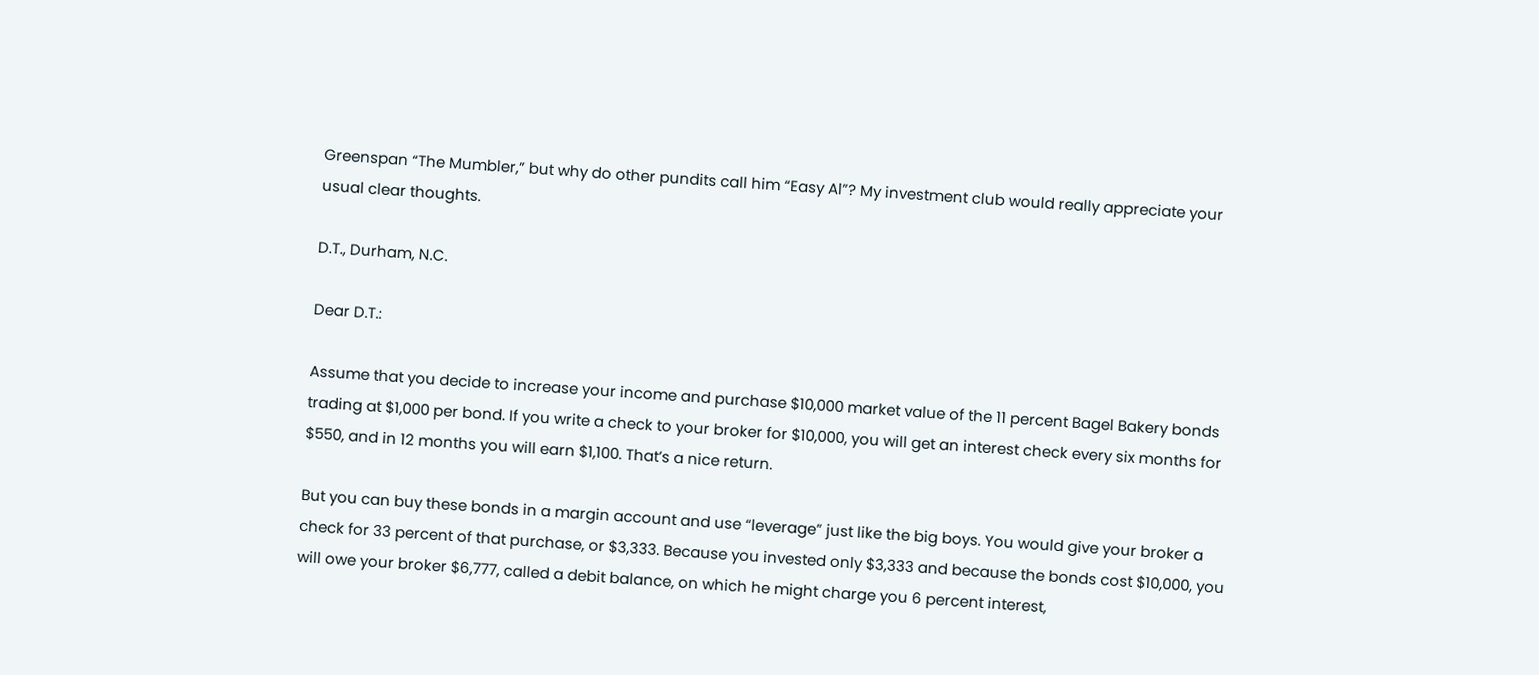Greenspan “The Mumbler,” but why do other pundits call him “Easy Al”? My investment club would really appreciate your usual clear thoughts.

D.T., Durham, N.C.

Dear D.T.:

Assume that you decide to increase your income and purchase $10,000 market value of the 11 percent Bagel Bakery bonds trading at $1,000 per bond. If you write a check to your broker for $10,000, you will get an interest check every six months for $550, and in 12 months you will earn $1,100. That’s a nice return.

But you can buy these bonds in a margin account and use “leverage” just like the big boys. You would give your broker a check for 33 percent of that purchase, or $3,333. Because you invested only $3,333 and because the bonds cost $10,000, you will owe your broker $6,777, called a debit balance, on which he might charge you 6 percent interest,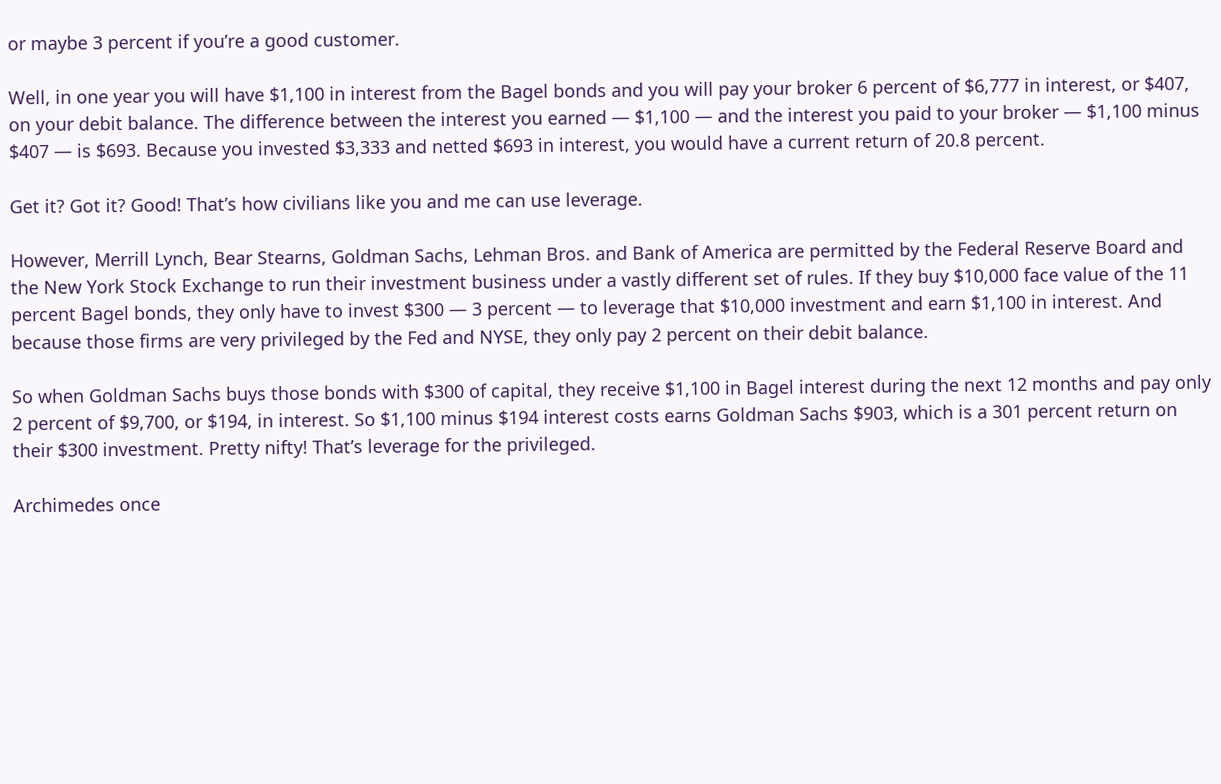or maybe 3 percent if you’re a good customer.

Well, in one year you will have $1,100 in interest from the Bagel bonds and you will pay your broker 6 percent of $6,777 in interest, or $407, on your debit balance. The difference between the interest you earned — $1,100 — and the interest you paid to your broker — $1,100 minus $407 — is $693. Because you invested $3,333 and netted $693 in interest, you would have a current return of 20.8 percent.

Get it? Got it? Good! That’s how civilians like you and me can use leverage.

However, Merrill Lynch, Bear Stearns, Goldman Sachs, Lehman Bros. and Bank of America are permitted by the Federal Reserve Board and the New York Stock Exchange to run their investment business under a vastly different set of rules. If they buy $10,000 face value of the 11 percent Bagel bonds, they only have to invest $300 — 3 percent — to leverage that $10,000 investment and earn $1,100 in interest. And because those firms are very privileged by the Fed and NYSE, they only pay 2 percent on their debit balance.

So when Goldman Sachs buys those bonds with $300 of capital, they receive $1,100 in Bagel interest during the next 12 months and pay only 2 percent of $9,700, or $194, in interest. So $1,100 minus $194 interest costs earns Goldman Sachs $903, which is a 301 percent return on their $300 investment. Pretty nifty! That’s leverage for the privileged.

Archimedes once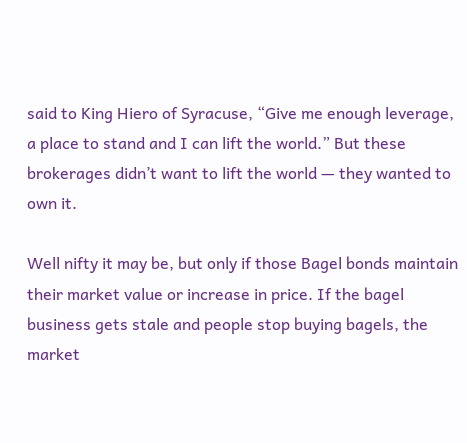said to King Hiero of Syracuse, “Give me enough leverage, a place to stand and I can lift the world.” But these brokerages didn’t want to lift the world — they wanted to own it.

Well nifty it may be, but only if those Bagel bonds maintain their market value or increase in price. If the bagel business gets stale and people stop buying bagels, the market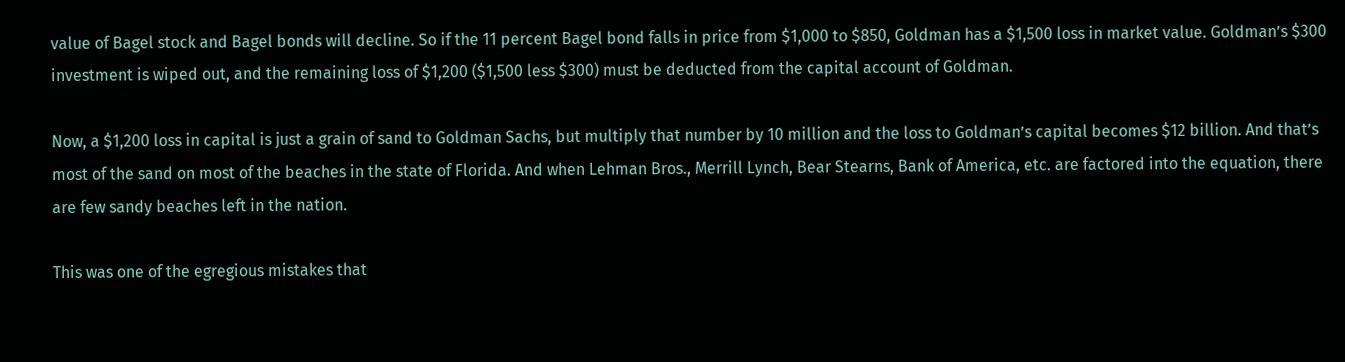value of Bagel stock and Bagel bonds will decline. So if the 11 percent Bagel bond falls in price from $1,000 to $850, Goldman has a $1,500 loss in market value. Goldman’s $300 investment is wiped out, and the remaining loss of $1,200 ($1,500 less $300) must be deducted from the capital account of Goldman.

Now, a $1,200 loss in capital is just a grain of sand to Goldman Sachs, but multiply that number by 10 million and the loss to Goldman’s capital becomes $12 billion. And that’s most of the sand on most of the beaches in the state of Florida. And when Lehman Bros., Merrill Lynch, Bear Stearns, Bank of America, etc. are factored into the equation, there are few sandy beaches left in the nation.

This was one of the egregious mistakes that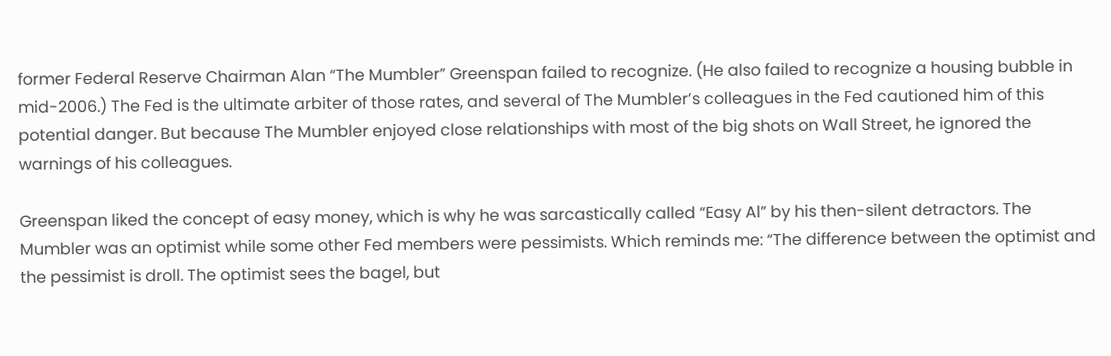former Federal Reserve Chairman Alan “The Mumbler” Greenspan failed to recognize. (He also failed to recognize a housing bubble in mid-2006.) The Fed is the ultimate arbiter of those rates, and several of The Mumbler’s colleagues in the Fed cautioned him of this potential danger. But because The Mumbler enjoyed close relationships with most of the big shots on Wall Street, he ignored the warnings of his colleagues.

Greenspan liked the concept of easy money, which is why he was sarcastically called “Easy Al” by his then-silent detractors. The Mumbler was an optimist while some other Fed members were pessimists. Which reminds me: “The difference between the optimist and the pessimist is droll. The optimist sees the bagel, but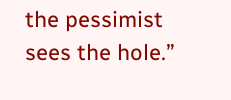the pessimist sees the hole.”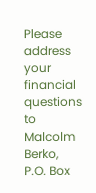Please address your financial questions to Malcolm Berko, P.O. Box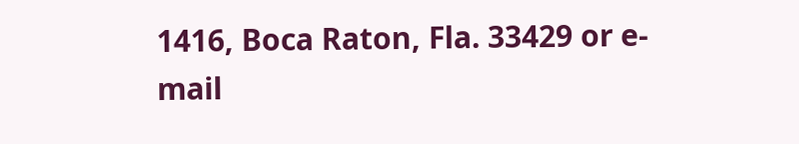1416, Boca Raton, Fla. 33429 or e-mail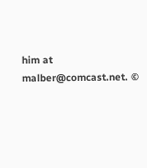him at malber@comcast.net. ©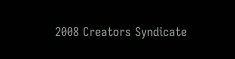2008 Creators Syndicate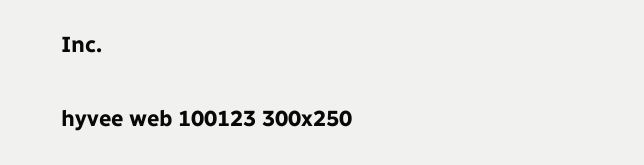Inc.

hyvee web 100123 300x250